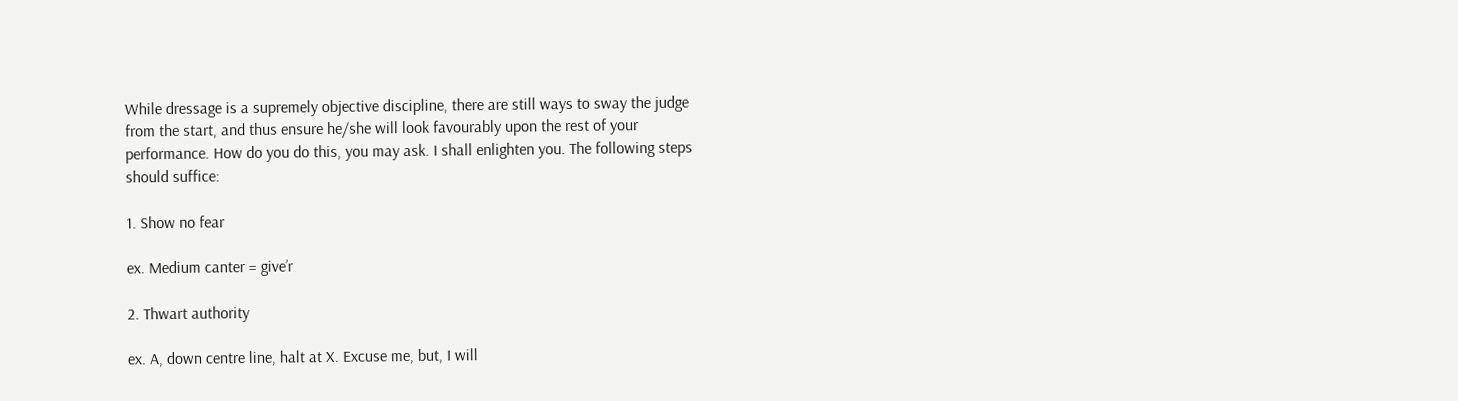While dressage is a supremely objective discipline, there are still ways to sway the judge from the start, and thus ensure he/she will look favourably upon the rest of your performance. How do you do this, you may ask. I shall enlighten you. The following steps should suffice:

1. Show no fear

ex. Medium canter = give’r

2. Thwart authority

ex. A, down centre line, halt at X. Excuse me, but, I will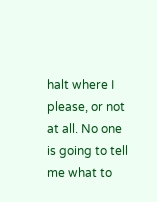halt where I please, or not at all. No one is going to tell me what to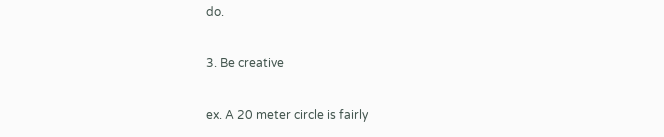do.

3. Be creative

ex. A 20 meter circle is fairly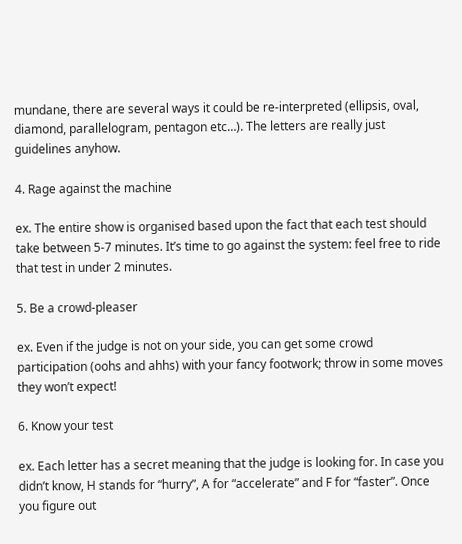mundane, there are several ways it could be re-interpreted (ellipsis, oval, diamond, parallelogram, pentagon etc…). The letters are really just guidelines anyhow.

4. Rage against the machine

ex. The entire show is organised based upon the fact that each test should take between 5-7 minutes. It’s time to go against the system: feel free to ride that test in under 2 minutes.

5. Be a crowd-pleaser

ex. Even if the judge is not on your side, you can get some crowd participation (oohs and ahhs) with your fancy footwork; throw in some moves they won’t expect!

6. Know your test

ex. Each letter has a secret meaning that the judge is looking for. In case you didn’t know, H stands for “hurry”, A for “accelerate” and F for “faster”. Once you figure out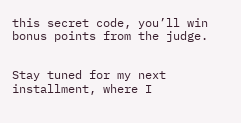this secret code, you’ll win bonus points from the judge.


Stay tuned for my next installment, where I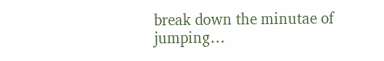break down the minutae of jumping…